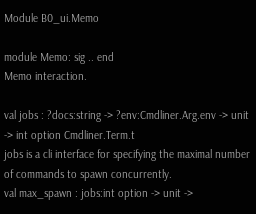Module B0_ui.Memo

module Memo: sig .. end
Memo interaction.

val jobs : ?docs:string -> ?env:Cmdliner.Arg.env -> unit -> int option Cmdliner.Term.t
jobs is a cli interface for specifying the maximal number of commands to spawn concurrently.
val max_spawn : jobs:int option -> unit ->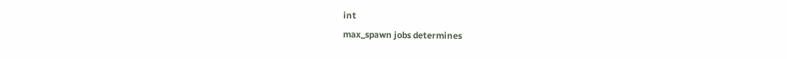int
max_spawn jobs determines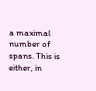a maximal number of spans. This is either, in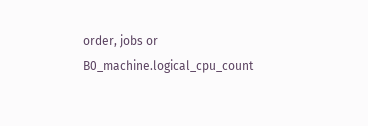order, jobs or B0_machine.logical_cpu_count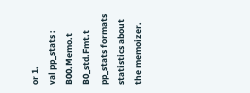or 1.
val pp_stats : B00.Memo.t B0_std.Fmt.t
pp_stats formats statistics about the memoizer.